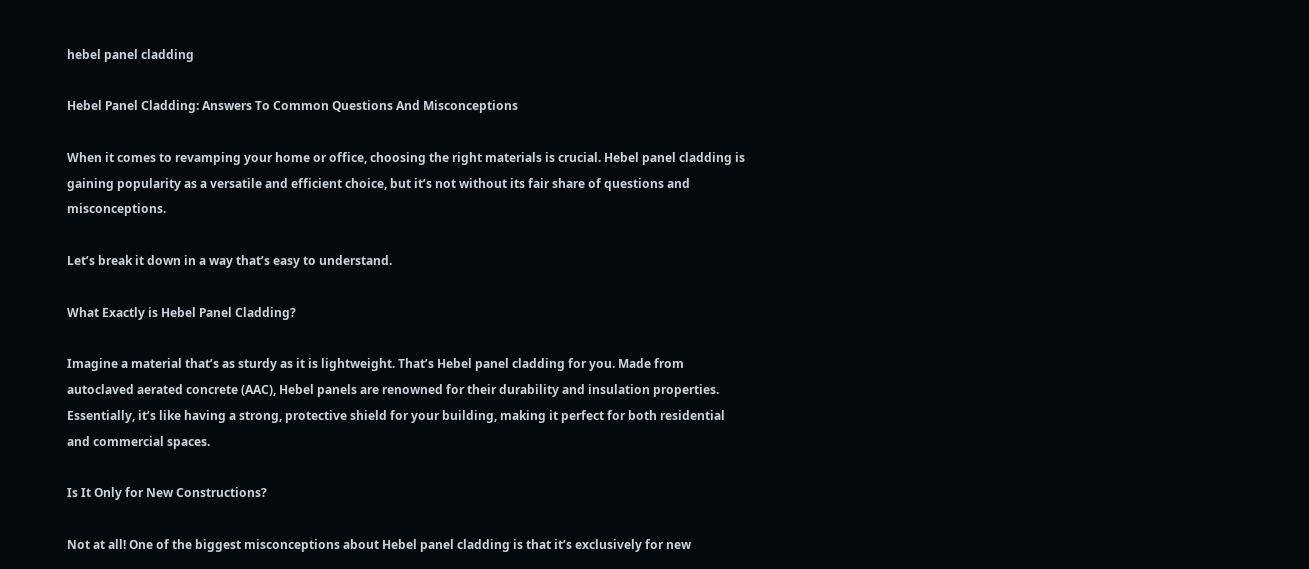hebel panel cladding

Hebel Panel Cladding: Answers To Common Questions And Misconceptions

When it comes to revamping your home or office, choosing the right materials is crucial. Hebel panel cladding is gaining popularity as a versatile and efficient choice, but it’s not without its fair share of questions and misconceptions.

Let’s break it down in a way that’s easy to understand.

What Exactly is Hebel Panel Cladding?

Imagine a material that’s as sturdy as it is lightweight. That’s Hebel panel cladding for you. Made from autoclaved aerated concrete (AAC), Hebel panels are renowned for their durability and insulation properties. Essentially, it’s like having a strong, protective shield for your building, making it perfect for both residential and commercial spaces.

Is It Only for New Constructions?

Not at all! One of the biggest misconceptions about Hebel panel cladding is that it’s exclusively for new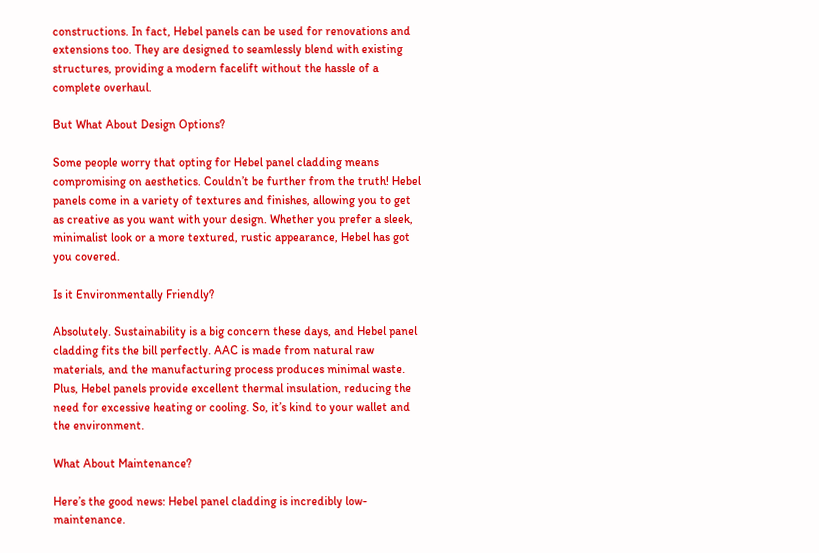constructions. In fact, Hebel panels can be used for renovations and extensions too. They are designed to seamlessly blend with existing structures, providing a modern facelift without the hassle of a complete overhaul.

But What About Design Options?

Some people worry that opting for Hebel panel cladding means compromising on aesthetics. Couldn’t be further from the truth! Hebel panels come in a variety of textures and finishes, allowing you to get as creative as you want with your design. Whether you prefer a sleek, minimalist look or a more textured, rustic appearance, Hebel has got you covered.

Is it Environmentally Friendly?

Absolutely. Sustainability is a big concern these days, and Hebel panel cladding fits the bill perfectly. AAC is made from natural raw materials, and the manufacturing process produces minimal waste. Plus, Hebel panels provide excellent thermal insulation, reducing the need for excessive heating or cooling. So, it’s kind to your wallet and the environment.

What About Maintenance?

Here’s the good news: Hebel panel cladding is incredibly low-maintenance.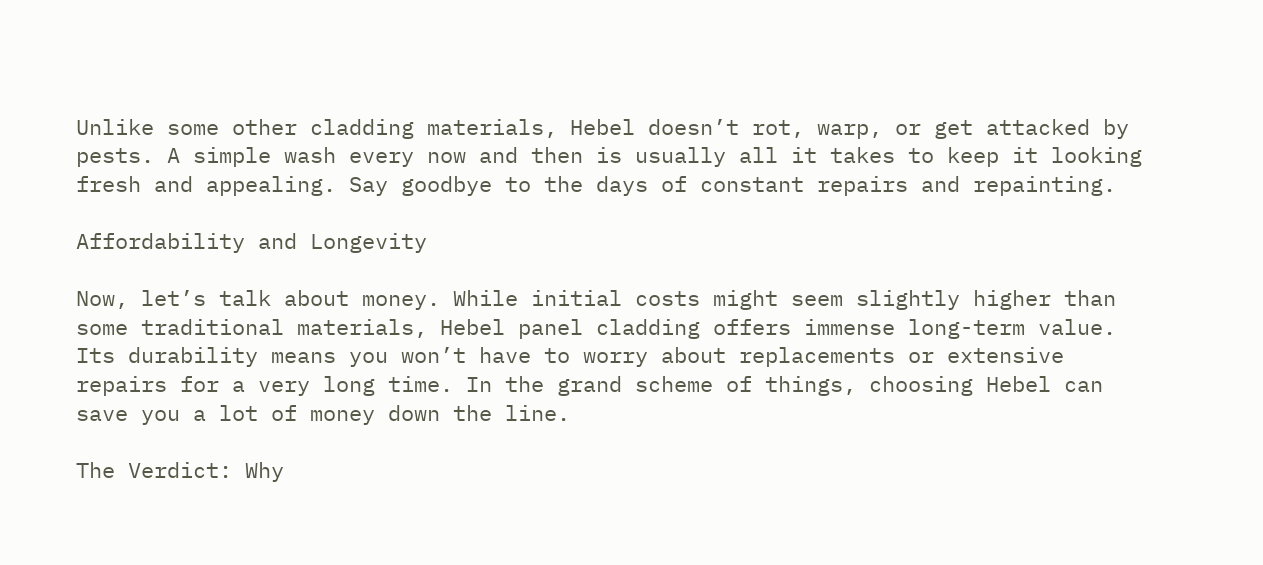Unlike some other cladding materials, Hebel doesn’t rot, warp, or get attacked by pests. A simple wash every now and then is usually all it takes to keep it looking fresh and appealing. Say goodbye to the days of constant repairs and repainting.

Affordability and Longevity

Now, let’s talk about money. While initial costs might seem slightly higher than some traditional materials, Hebel panel cladding offers immense long-term value. Its durability means you won’t have to worry about replacements or extensive repairs for a very long time. In the grand scheme of things, choosing Hebel can save you a lot of money down the line.

The Verdict: Why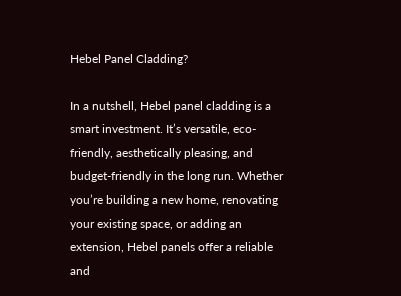Hebel Panel Cladding?

In a nutshell, Hebel panel cladding is a smart investment. It’s versatile, eco-friendly, aesthetically pleasing, and budget-friendly in the long run. Whether you’re building a new home, renovating your existing space, or adding an extension, Hebel panels offer a reliable and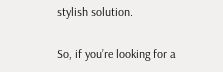stylish solution.

So, if you’re looking for a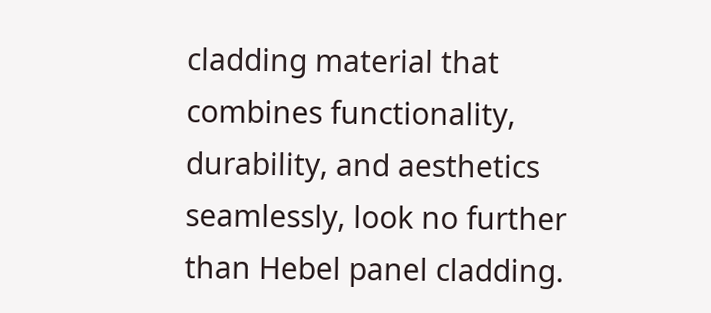cladding material that combines functionality, durability, and aesthetics seamlessly, look no further than Hebel panel cladding.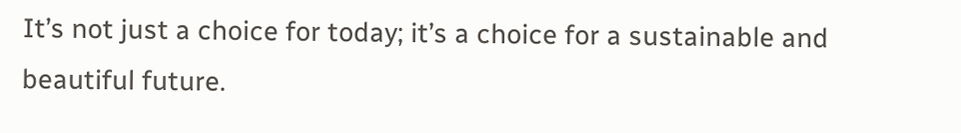It’s not just a choice for today; it’s a choice for a sustainable and beautiful future.